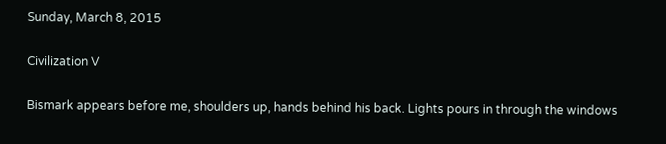Sunday, March 8, 2015

Civilization V

Bismark appears before me, shoulders up, hands behind his back. Lights pours in through the windows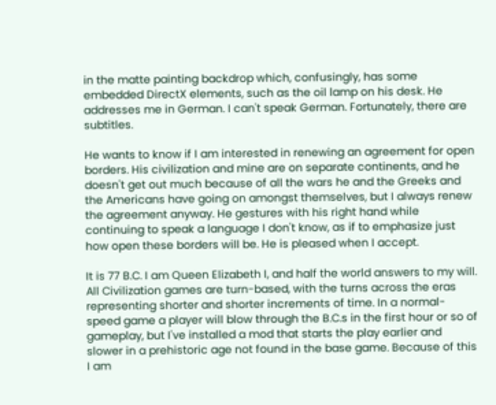in the matte painting backdrop which, confusingly, has some embedded DirectX elements, such as the oil lamp on his desk. He addresses me in German. I can't speak German. Fortunately, there are subtitles.

He wants to know if I am interested in renewing an agreement for open borders. His civilization and mine are on separate continents, and he doesn't get out much because of all the wars he and the Greeks and the Americans have going on amongst themselves, but I always renew the agreement anyway. He gestures with his right hand while continuing to speak a language I don't know, as if to emphasize just how open these borders will be. He is pleased when I accept.

It is 77 B.C. I am Queen Elizabeth I, and half the world answers to my will. All Civilization games are turn-based, with the turns across the eras representing shorter and shorter increments of time. In a normal-speed game a player will blow through the B.C.s in the first hour or so of gameplay, but I've installed a mod that starts the play earlier and slower in a prehistoric age not found in the base game. Because of this I am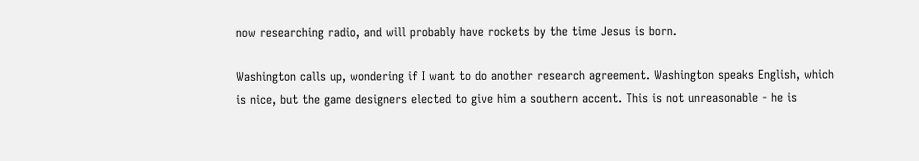now researching radio, and will probably have rockets by the time Jesus is born.

Washington calls up, wondering if I want to do another research agreement. Washington speaks English, which is nice, but the game designers elected to give him a southern accent. This is not unreasonable - he is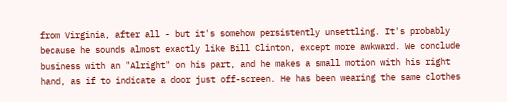from Virginia, after all - but it's somehow persistently unsettling. It's probably because he sounds almost exactly like Bill Clinton, except more awkward. We conclude business with an "Alright" on his part, and he makes a small motion with his right hand, as if to indicate a door just off-screen. He has been wearing the same clothes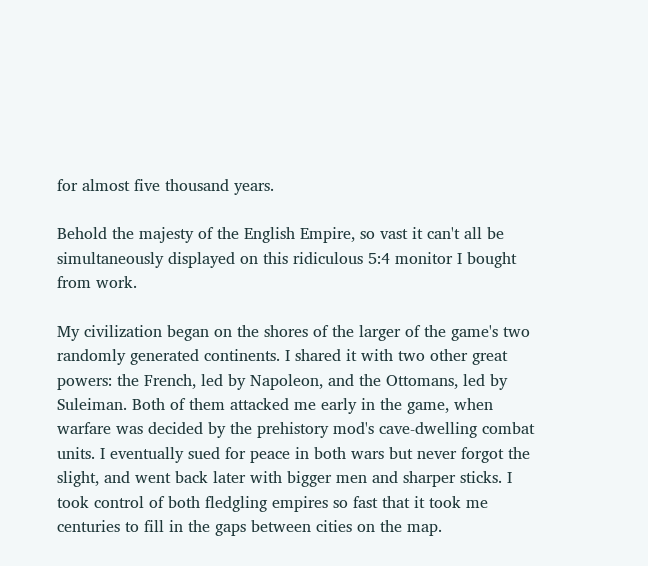for almost five thousand years.

Behold the majesty of the English Empire, so vast it can't all be simultaneously displayed on this ridiculous 5:4 monitor I bought from work.

My civilization began on the shores of the larger of the game's two randomly generated continents. I shared it with two other great powers: the French, led by Napoleon, and the Ottomans, led by Suleiman. Both of them attacked me early in the game, when warfare was decided by the prehistory mod's cave-dwelling combat units. I eventually sued for peace in both wars but never forgot the slight, and went back later with bigger men and sharper sticks. I took control of both fledgling empires so fast that it took me centuries to fill in the gaps between cities on the map.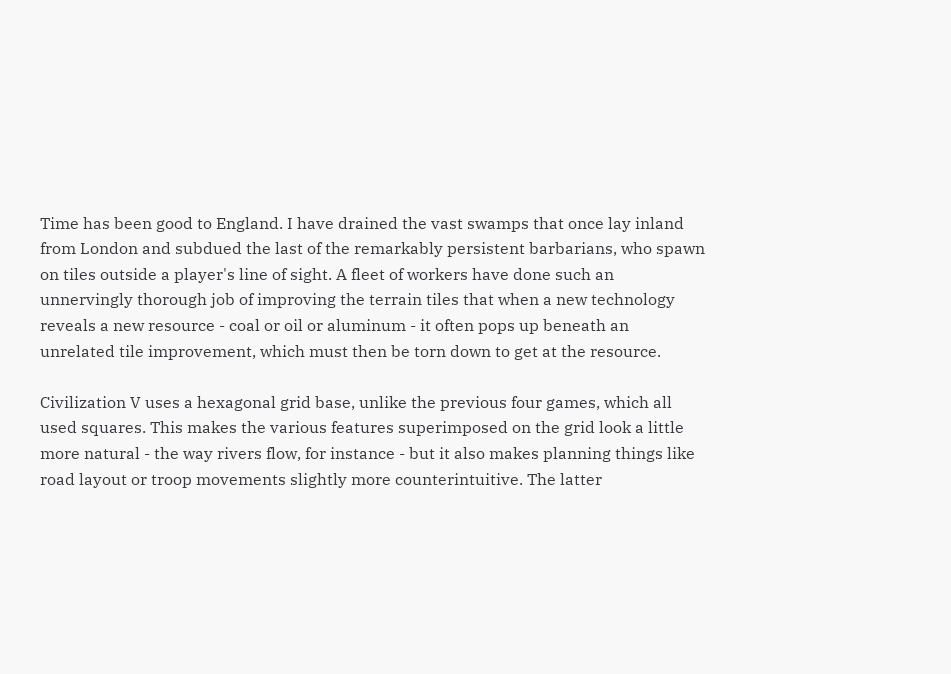Time has been good to England. I have drained the vast swamps that once lay inland from London and subdued the last of the remarkably persistent barbarians, who spawn on tiles outside a player's line of sight. A fleet of workers have done such an unnervingly thorough job of improving the terrain tiles that when a new technology reveals a new resource - coal or oil or aluminum - it often pops up beneath an unrelated tile improvement, which must then be torn down to get at the resource.

Civilization V uses a hexagonal grid base, unlike the previous four games, which all used squares. This makes the various features superimposed on the grid look a little more natural - the way rivers flow, for instance - but it also makes planning things like road layout or troop movements slightly more counterintuitive. The latter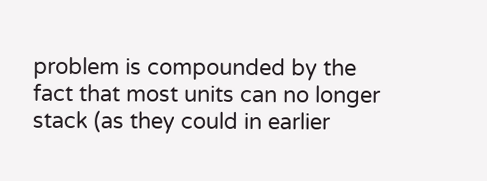problem is compounded by the fact that most units can no longer stack (as they could in earlier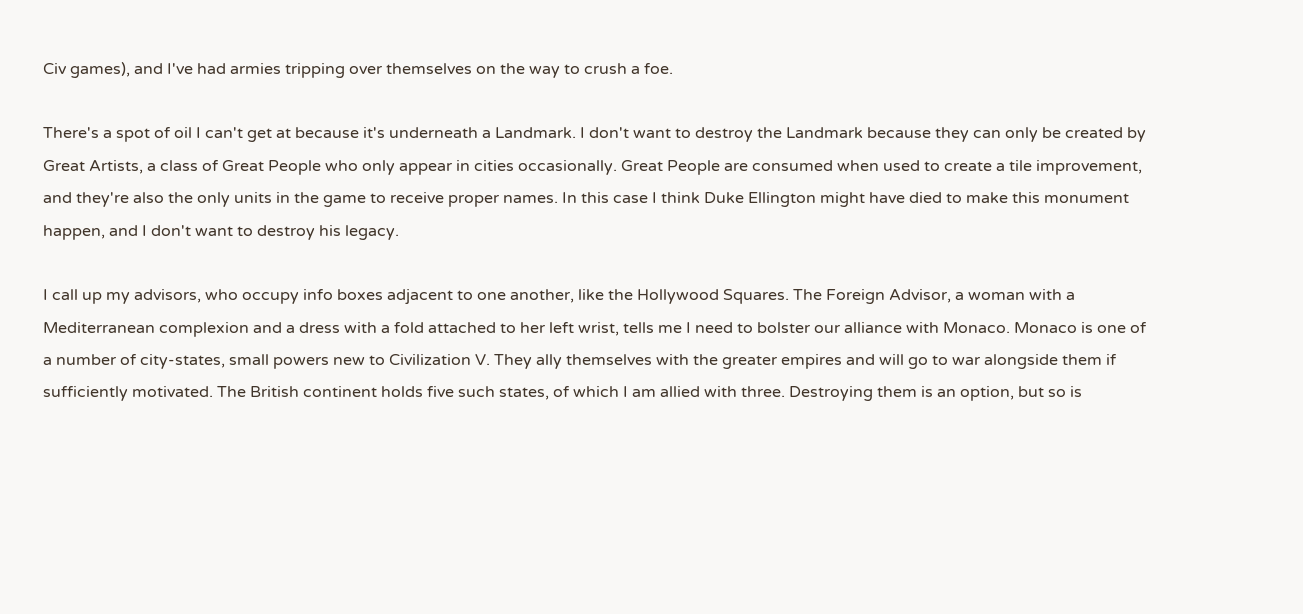Civ games), and I've had armies tripping over themselves on the way to crush a foe.

There's a spot of oil I can't get at because it's underneath a Landmark. I don't want to destroy the Landmark because they can only be created by Great Artists, a class of Great People who only appear in cities occasionally. Great People are consumed when used to create a tile improvement, and they're also the only units in the game to receive proper names. In this case I think Duke Ellington might have died to make this monument happen, and I don't want to destroy his legacy.

I call up my advisors, who occupy info boxes adjacent to one another, like the Hollywood Squares. The Foreign Advisor, a woman with a Mediterranean complexion and a dress with a fold attached to her left wrist, tells me I need to bolster our alliance with Monaco. Monaco is one of a number of city-states, small powers new to Civilization V. They ally themselves with the greater empires and will go to war alongside them if sufficiently motivated. The British continent holds five such states, of which I am allied with three. Destroying them is an option, but so is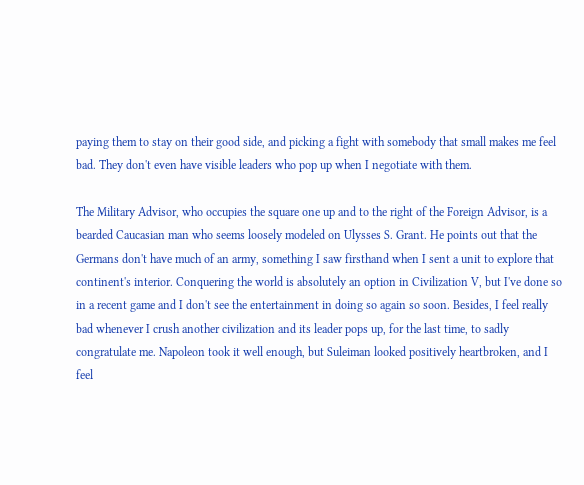paying them to stay on their good side, and picking a fight with somebody that small makes me feel bad. They don't even have visible leaders who pop up when I negotiate with them.

The Military Advisor, who occupies the square one up and to the right of the Foreign Advisor, is a bearded Caucasian man who seems loosely modeled on Ulysses S. Grant. He points out that the Germans don't have much of an army, something I saw firsthand when I sent a unit to explore that continent's interior. Conquering the world is absolutely an option in Civilization V, but I've done so in a recent game and I don't see the entertainment in doing so again so soon. Besides, I feel really bad whenever I crush another civilization and its leader pops up, for the last time, to sadly congratulate me. Napoleon took it well enough, but Suleiman looked positively heartbroken, and I feel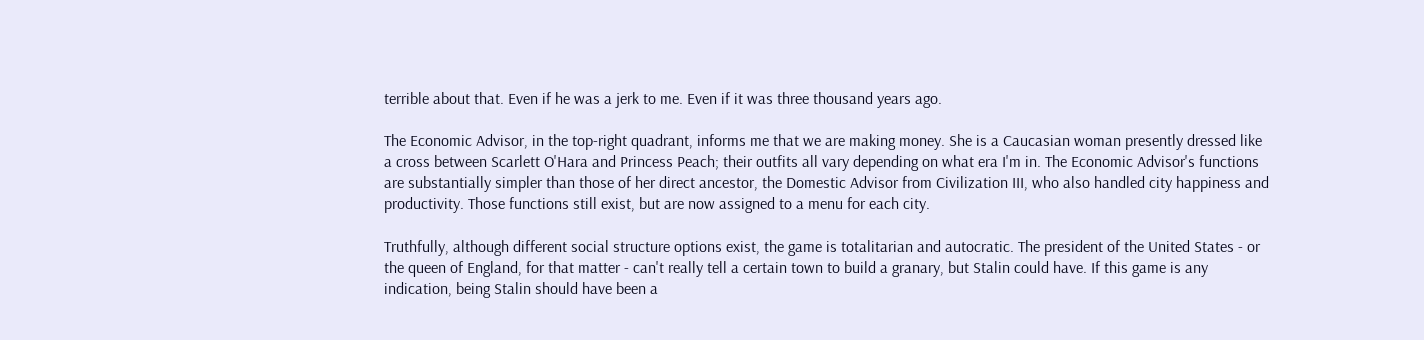terrible about that. Even if he was a jerk to me. Even if it was three thousand years ago.

The Economic Advisor, in the top-right quadrant, informs me that we are making money. She is a Caucasian woman presently dressed like a cross between Scarlett O'Hara and Princess Peach; their outfits all vary depending on what era I'm in. The Economic Advisor's functions are substantially simpler than those of her direct ancestor, the Domestic Advisor from Civilization III, who also handled city happiness and productivity. Those functions still exist, but are now assigned to a menu for each city.

Truthfully, although different social structure options exist, the game is totalitarian and autocratic. The president of the United States - or the queen of England, for that matter - can't really tell a certain town to build a granary, but Stalin could have. If this game is any indication, being Stalin should have been a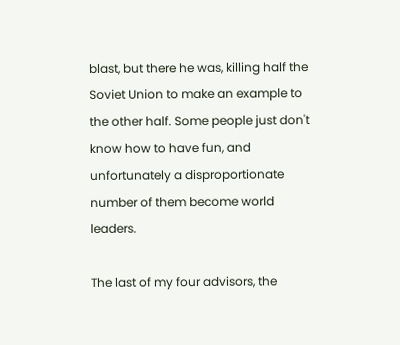blast, but there he was, killing half the Soviet Union to make an example to the other half. Some people just don't know how to have fun, and unfortunately a disproportionate number of them become world leaders.

The last of my four advisors, the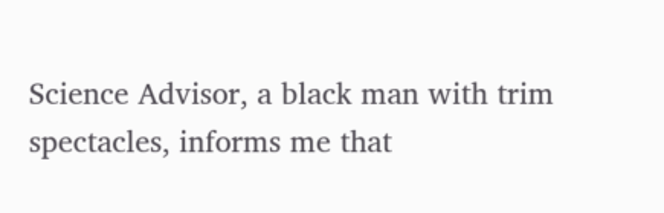Science Advisor, a black man with trim spectacles, informs me that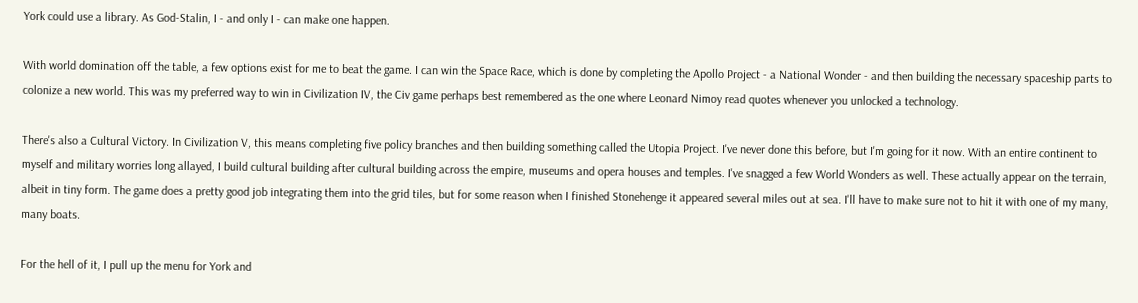York could use a library. As God-Stalin, I - and only I - can make one happen.

With world domination off the table, a few options exist for me to beat the game. I can win the Space Race, which is done by completing the Apollo Project - a National Wonder - and then building the necessary spaceship parts to colonize a new world. This was my preferred way to win in Civilization IV, the Civ game perhaps best remembered as the one where Leonard Nimoy read quotes whenever you unlocked a technology.

There's also a Cultural Victory. In Civilization V, this means completing five policy branches and then building something called the Utopia Project. I've never done this before, but I'm going for it now. With an entire continent to myself and military worries long allayed, I build cultural building after cultural building across the empire, museums and opera houses and temples. I've snagged a few World Wonders as well. These actually appear on the terrain, albeit in tiny form. The game does a pretty good job integrating them into the grid tiles, but for some reason when I finished Stonehenge it appeared several miles out at sea. I'll have to make sure not to hit it with one of my many, many boats.

For the hell of it, I pull up the menu for York and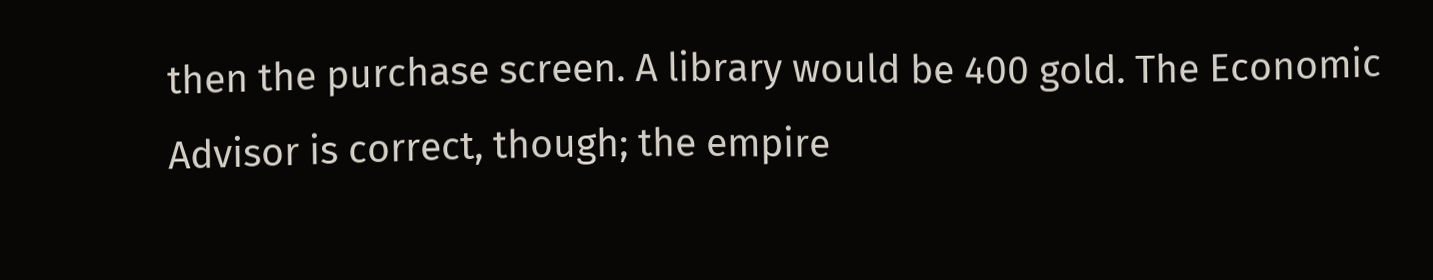then the purchase screen. A library would be 400 gold. The Economic Advisor is correct, though; the empire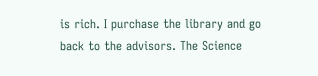is rich. I purchase the library and go back to the advisors. The Science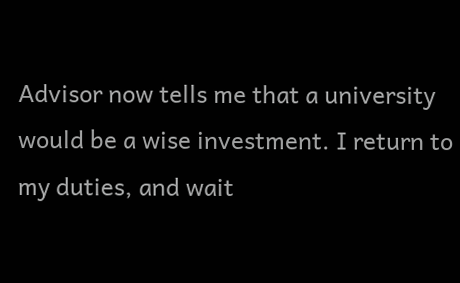Advisor now tells me that a university would be a wise investment. I return to my duties, and wait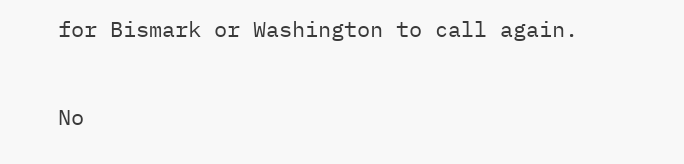for Bismark or Washington to call again.

No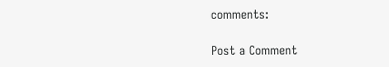comments:

Post a Comment